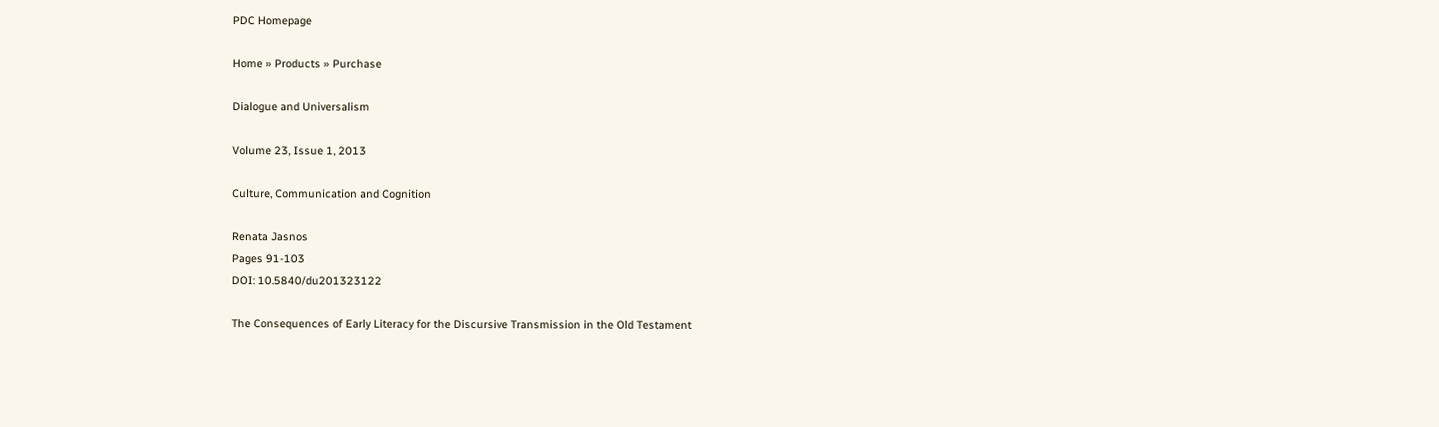PDC Homepage

Home » Products » Purchase

Dialogue and Universalism

Volume 23, Issue 1, 2013

Culture, Communication and Cognition

Renata Jasnos
Pages 91-103
DOI: 10.5840/du201323122

The Consequences of Early Literacy for the Discursive Transmission in the Old Testament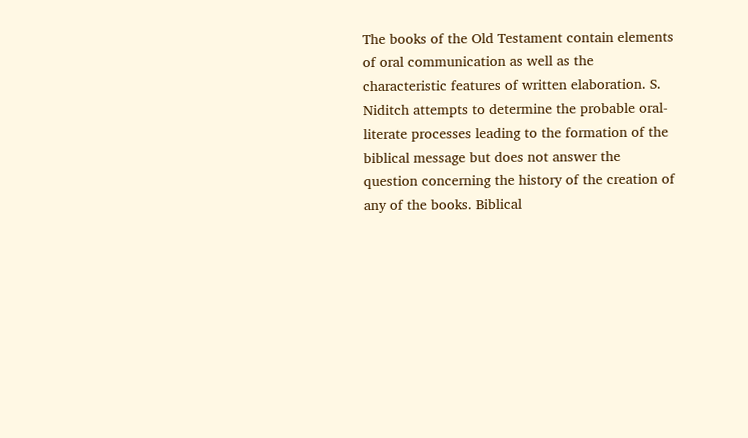The books of the Old Testament contain elements of oral communication as well as the characteristic features of written elaboration. S. Niditch attempts to determine the probable oral-literate processes leading to the formation of the biblical message but does not answer the question concerning the history of the creation of any of the books. Biblical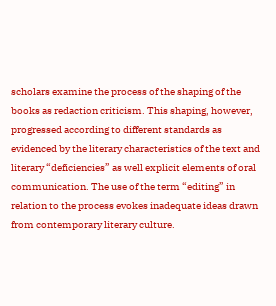scholars examine the process of the shaping of the books as redaction criticism. This shaping, however, progressed according to different standards as evidenced by the literary characteristics of the text and literary “deficiencies” as well explicit elements of oral communication. The use of the term “editing” in relation to the process evokes inadequate ideas drawn from contemporary literary culture.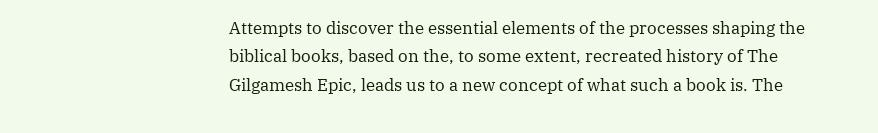Attempts to discover the essential elements of the processes shaping the biblical books, based on the, to some extent, recreated history of The Gilgamesh Epic, leads us to a new concept of what such a book is. The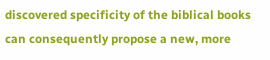discovered specificity of the biblical books can consequently propose a new, more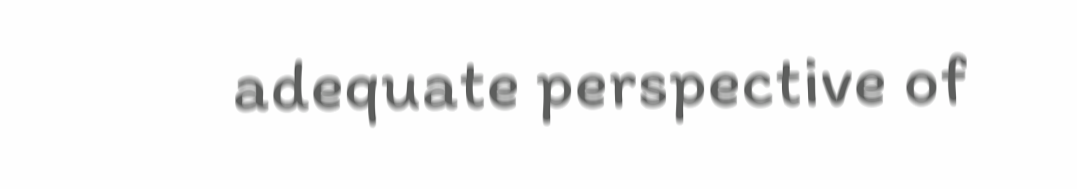adequate perspective of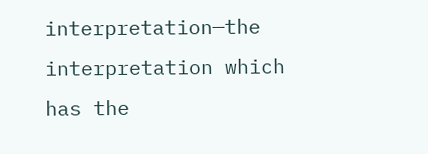interpretation—the interpretation which has the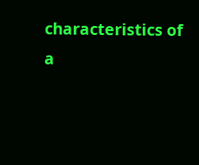characteristics of a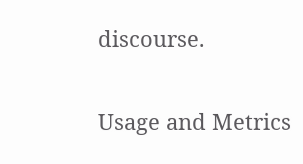discourse.

Usage and Metrics